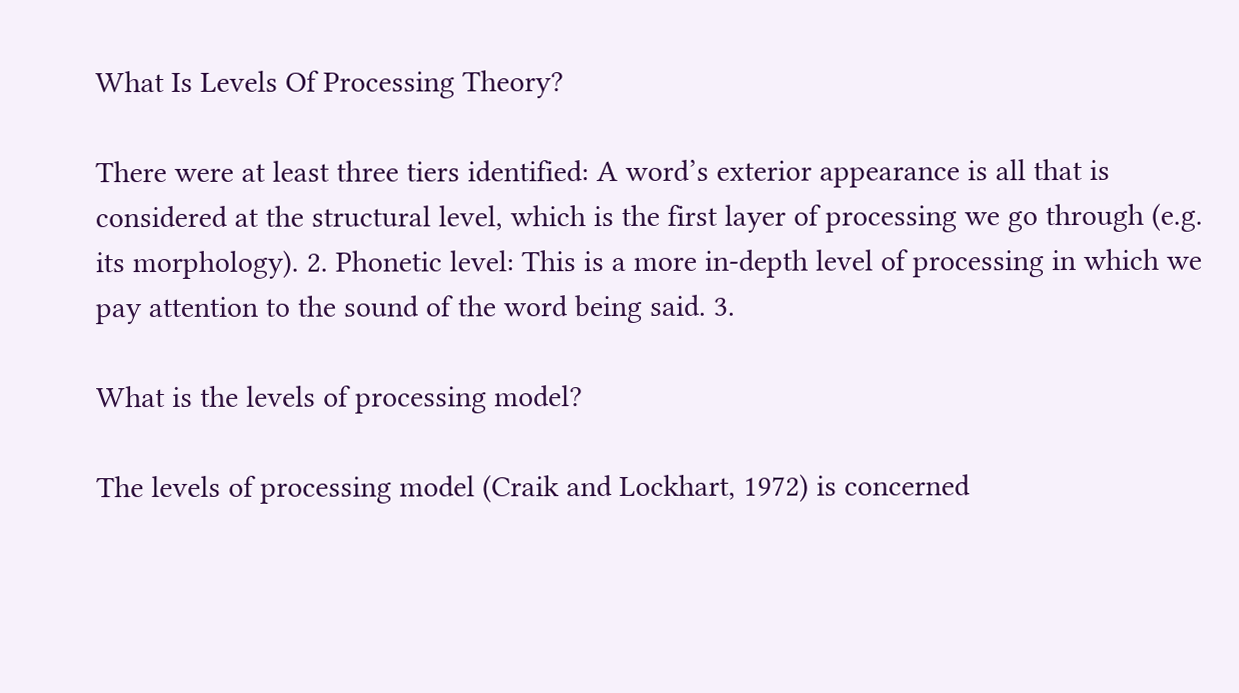What Is Levels Of Processing Theory?

There were at least three tiers identified: A word’s exterior appearance is all that is considered at the structural level, which is the first layer of processing we go through (e.g. its morphology). 2. Phonetic level: This is a more in-depth level of processing in which we pay attention to the sound of the word being said. 3.

What is the levels of processing model?

The levels of processing model (Craik and Lockhart, 1972) is concerned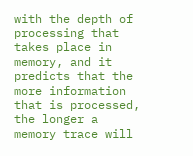with the depth of processing that takes place in memory, and it predicts that the more information that is processed, the longer a memory trace will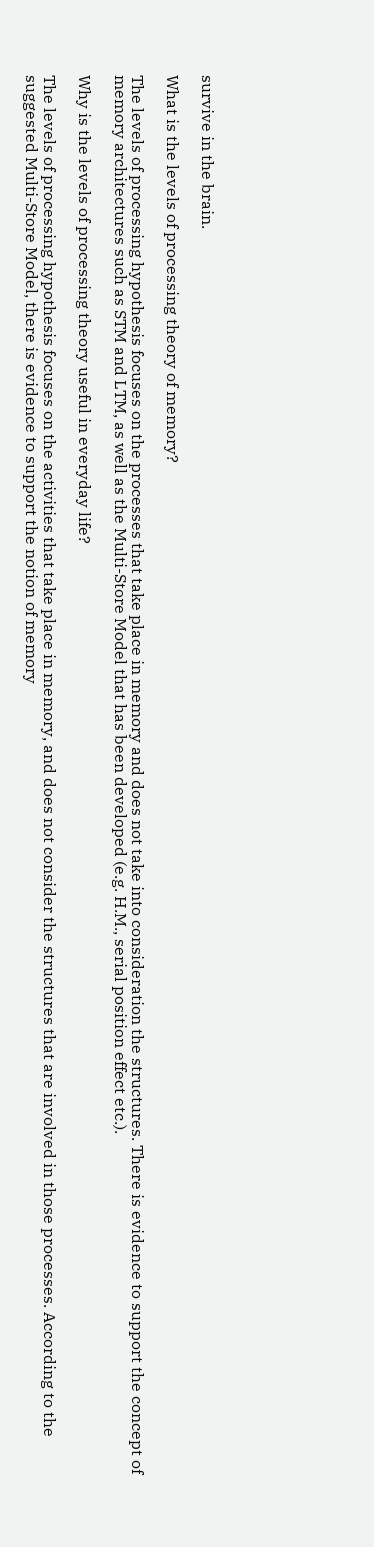survive in the brain.

What is the levels of processing theory of memory?

The levels of processing hypothesis focuses on the processes that take place in memory and does not take into consideration the structures. There is evidence to support the concept of memory architectures such as STM and LTM, as well as the Multi-Store Model that has been developed (e.g. H.M., serial position effect etc.).

Why is the levels of processing theory useful in everyday life?

The levels of processing hypothesis focuses on the activities that take place in memory, and does not consider the structures that are involved in those processes. According to the suggested Multi-Store Model, there is evidence to support the notion of memory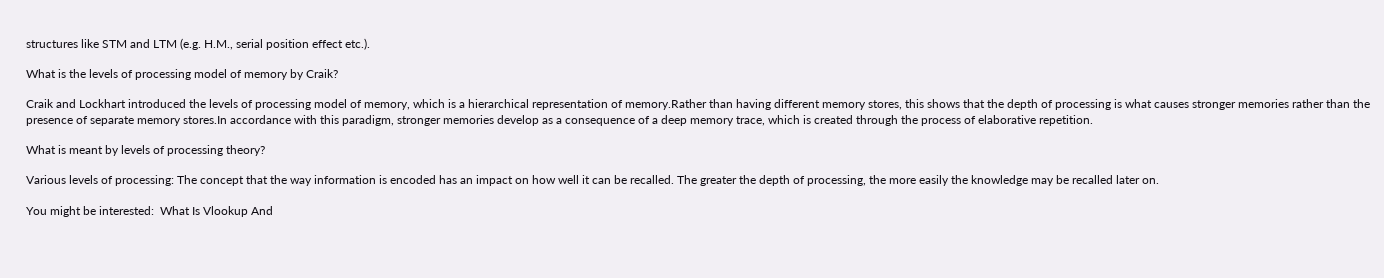structures like STM and LTM (e.g. H.M., serial position effect etc.).

What is the levels of processing model of memory by Craik?

Craik and Lockhart introduced the levels of processing model of memory, which is a hierarchical representation of memory.Rather than having different memory stores, this shows that the depth of processing is what causes stronger memories rather than the presence of separate memory stores.In accordance with this paradigm, stronger memories develop as a consequence of a deep memory trace, which is created through the process of elaborative repetition.

What is meant by levels of processing theory?

Various levels of processing: The concept that the way information is encoded has an impact on how well it can be recalled. The greater the depth of processing, the more easily the knowledge may be recalled later on.

You might be interested:  What Is Vlookup And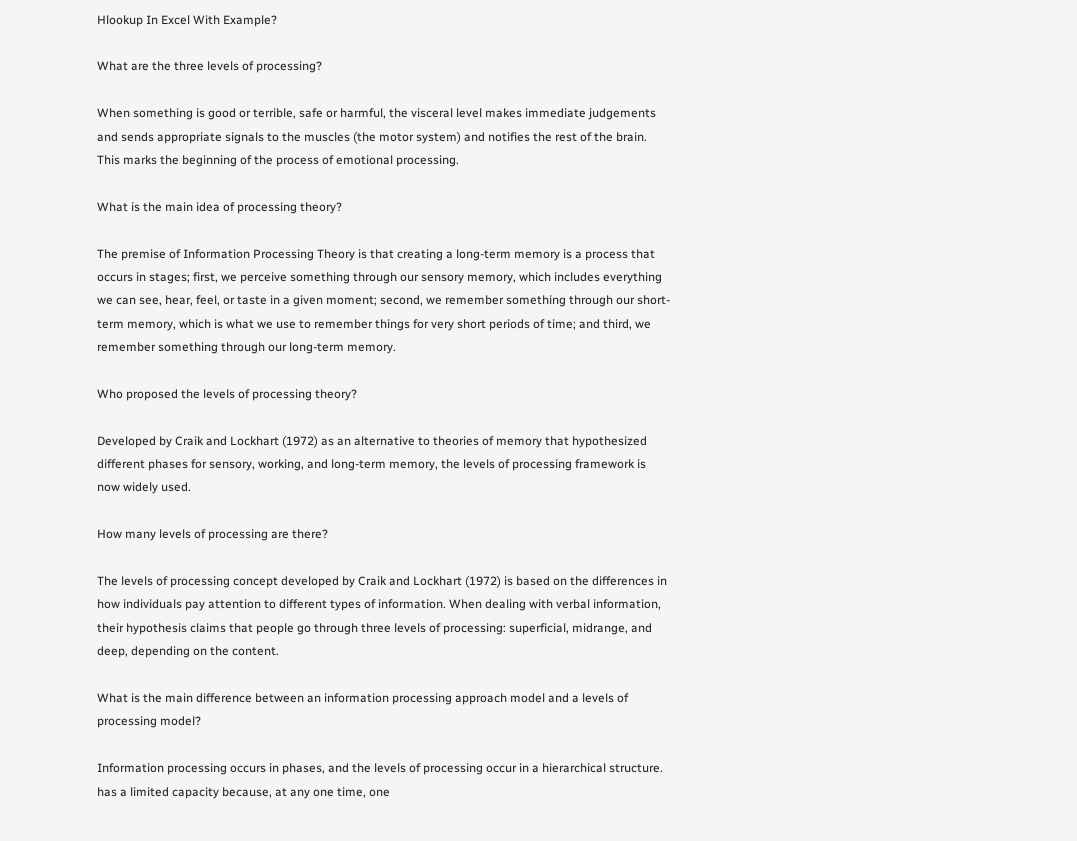Hlookup In Excel With Example?

What are the three levels of processing?

When something is good or terrible, safe or harmful, the visceral level makes immediate judgements and sends appropriate signals to the muscles (the motor system) and notifies the rest of the brain. This marks the beginning of the process of emotional processing.

What is the main idea of processing theory?

The premise of Information Processing Theory is that creating a long-term memory is a process that occurs in stages; first, we perceive something through our sensory memory, which includes everything we can see, hear, feel, or taste in a given moment; second, we remember something through our short-term memory, which is what we use to remember things for very short periods of time; and third, we remember something through our long-term memory.

Who proposed the levels of processing theory?

Developed by Craik and Lockhart (1972) as an alternative to theories of memory that hypothesized different phases for sensory, working, and long-term memory, the levels of processing framework is now widely used.

How many levels of processing are there?

The levels of processing concept developed by Craik and Lockhart (1972) is based on the differences in how individuals pay attention to different types of information. When dealing with verbal information, their hypothesis claims that people go through three levels of processing: superficial, midrange, and deep, depending on the content.

What is the main difference between an information processing approach model and a levels of processing model?

Information processing occurs in phases, and the levels of processing occur in a hierarchical structure. has a limited capacity because, at any one time, one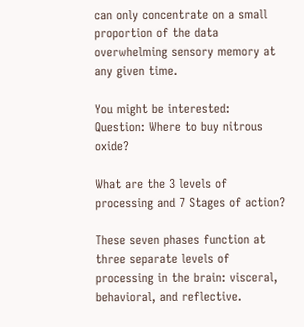can only concentrate on a small proportion of the data overwhelming sensory memory at any given time.

You might be interested:  Question: Where to buy nitrous oxide?

What are the 3 levels of processing and 7 Stages of action?

These seven phases function at three separate levels of processing in the brain: visceral, behavioral, and reflective.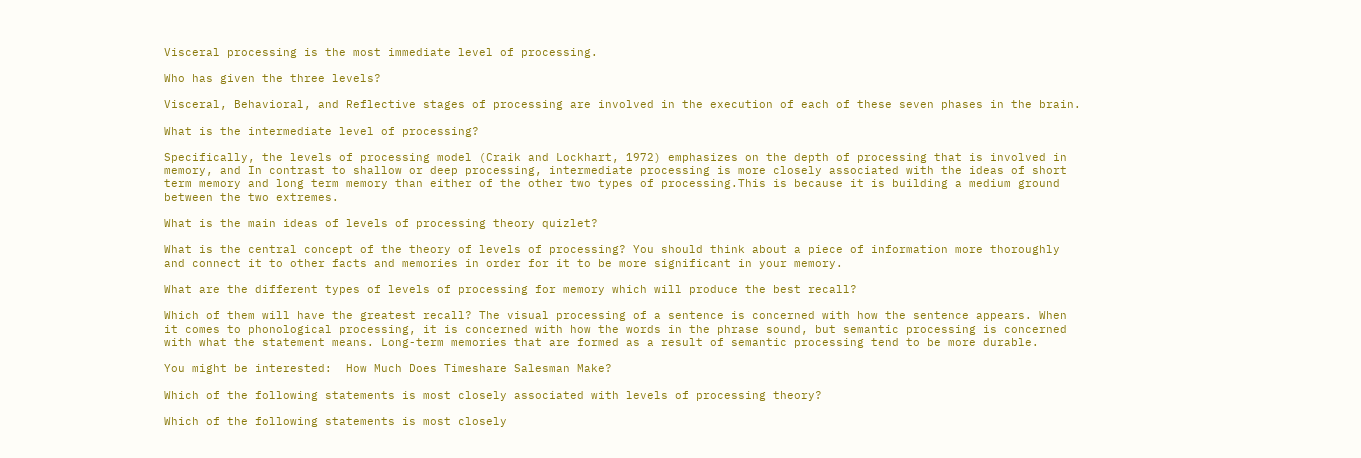Visceral processing is the most immediate level of processing.

Who has given the three levels?

Visceral, Behavioral, and Reflective stages of processing are involved in the execution of each of these seven phases in the brain.

What is the intermediate level of processing?

Specifically, the levels of processing model (Craik and Lockhart, 1972) emphasizes on the depth of processing that is involved in memory, and In contrast to shallow or deep processing, intermediate processing is more closely associated with the ideas of short term memory and long term memory than either of the other two types of processing.This is because it is building a medium ground between the two extremes.

What is the main ideas of levels of processing theory quizlet?

What is the central concept of the theory of levels of processing? You should think about a piece of information more thoroughly and connect it to other facts and memories in order for it to be more significant in your memory.

What are the different types of levels of processing for memory which will produce the best recall?

Which of them will have the greatest recall? The visual processing of a sentence is concerned with how the sentence appears. When it comes to phonological processing, it is concerned with how the words in the phrase sound, but semantic processing is concerned with what the statement means. Long-term memories that are formed as a result of semantic processing tend to be more durable.

You might be interested:  How Much Does Timeshare Salesman Make?

Which of the following statements is most closely associated with levels of processing theory?

Which of the following statements is most closely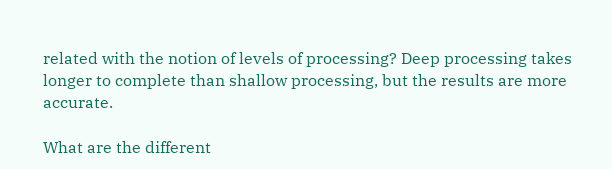related with the notion of levels of processing? Deep processing takes longer to complete than shallow processing, but the results are more accurate.

What are the different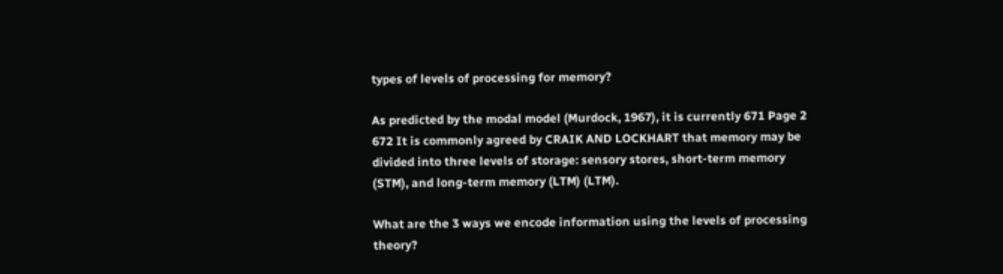types of levels of processing for memory?

As predicted by the modal model (Murdock, 1967), it is currently 671 Page 2 672 It is commonly agreed by CRAIK AND LOCKHART that memory may be divided into three levels of storage: sensory stores, short-term memory (STM), and long-term memory (LTM) (LTM).

What are the 3 ways we encode information using the levels of processing theory?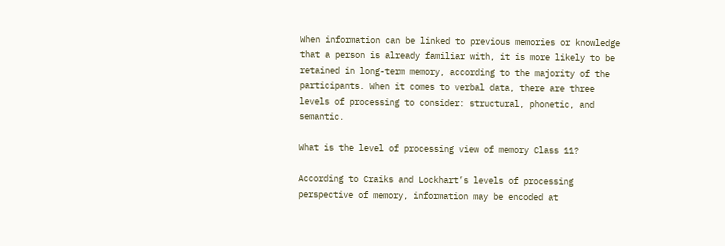When information can be linked to previous memories or knowledge that a person is already familiar with, it is more likely to be retained in long-term memory, according to the majority of the participants. When it comes to verbal data, there are three levels of processing to consider: structural, phonetic, and semantic.

What is the level of processing view of memory Class 11?

According to Craiks and Lockhart’s levels of processing perspective of memory, information may be encoded at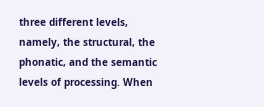three different levels, namely, the structural, the phonatic, and the semantic levels of processing. When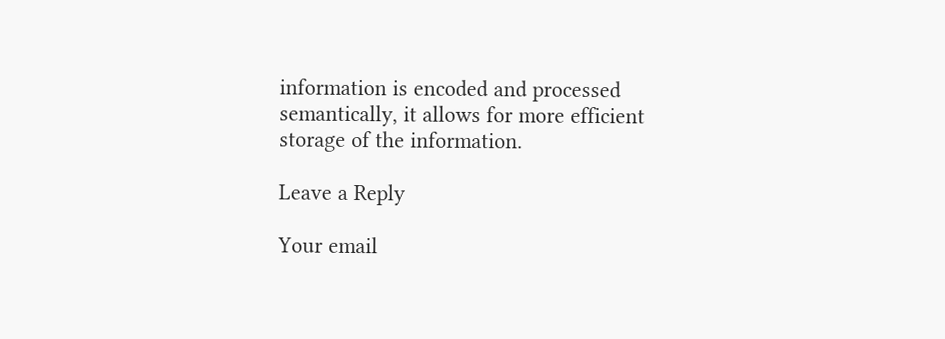information is encoded and processed semantically, it allows for more efficient storage of the information.

Leave a Reply

Your email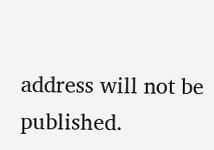address will not be published.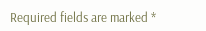Required fields are marked *